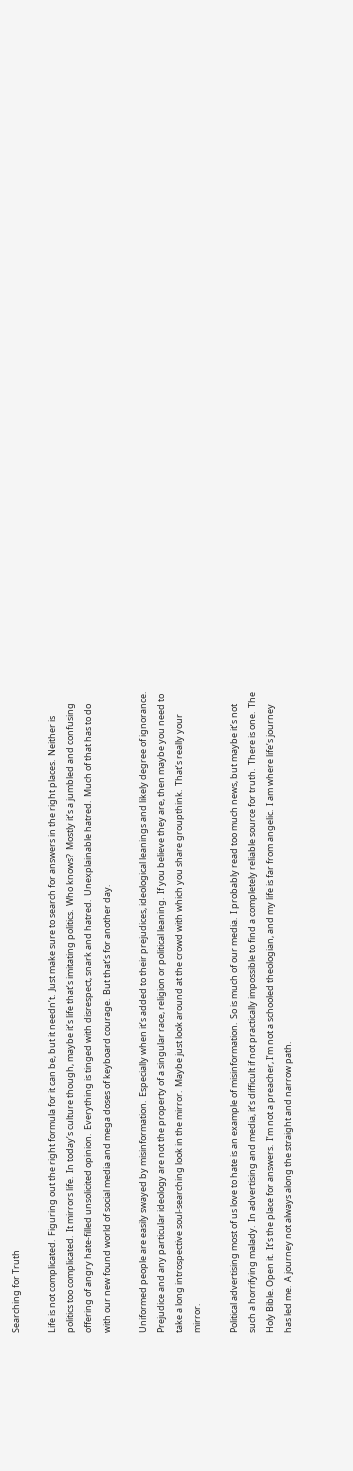Searching for Truth

Life is not complicated.  Figuring out the right formula for it can be, but it needn’t.  Just make sure to search for answers in the right places.  Neither is politics too complicated.  It mirrors life.  In today’s culture though, maybe it’s life that’s imitating politics.  Who knows?  Mostly it’s a jumbled and confusing offering of angry hate-filled unsolicited opinion.  Everything is tinged with disrespect, snark and hatred.  Unexplainable hatred.  Much of that has to do with our new found world of social media and mega doses of keyboard courage.  But that’s for another day.

Uniformed people are easily swayed by misinformation.  Especially when it’s added to their prejudices, ideological leanings and likely degree of ignorance.  Prejudice and any particular ideology are not the property of a singular race, religion or political leaning.  If you believe they are, then maybe you need to take a long introspective soul-searching look in the mirror.  Maybe just look around at the crowd with which you share groupthink.  That’s really your mirror.

Political advertising most of us love to hate is an example of misinformation.  So is much of our media.  I probably read too much news, but maybe it’s not such a horrifying malady.  In advertising and media, it’s difficult if not practically impossible to find a completely reliable source for truth.  There is one.  The Holy Bible. Open it.  It’s the place for answers.  I’m not a preacher, I’m not a schooled theologian, and my life is far from angelic.  I am where life’s journey has led me.  A journey not always along the straight and narrow path.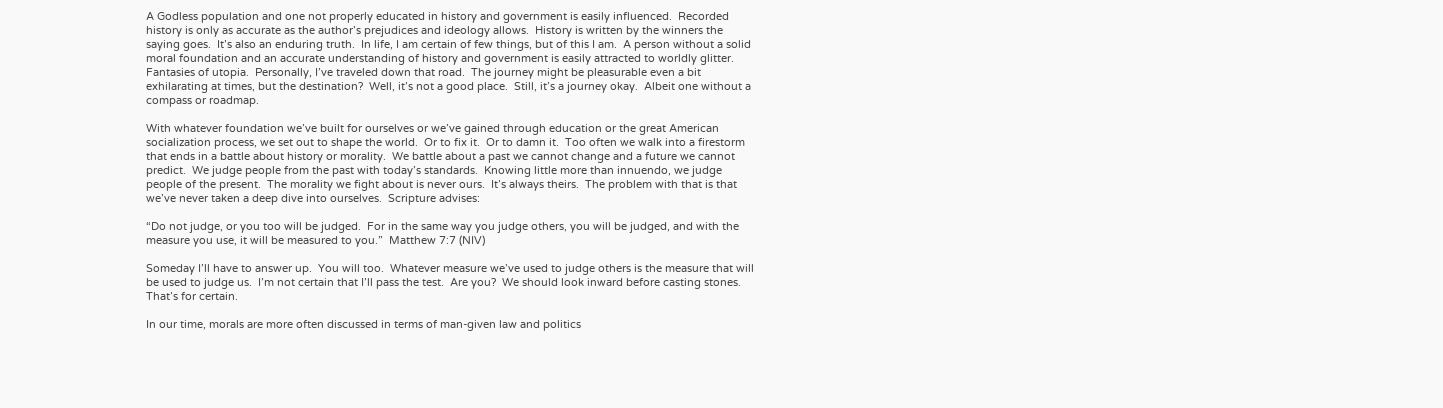A Godless population and one not properly educated in history and government is easily influenced.  Recorded history is only as accurate as the author’s prejudices and ideology allows.  History is written by the winners the saying goes.  It’s also an enduring truth.  In life, I am certain of few things, but of this I am.  A person without a solid moral foundation and an accurate understanding of history and government is easily attracted to worldly glitter.  Fantasies of utopia.  Personally, I’ve traveled down that road.  The journey might be pleasurable even a bit exhilarating at times, but the destination?  Well, it’s not a good place.  Still, it’s a journey okay.  Albeit one without a compass or roadmap.

With whatever foundation we’ve built for ourselves or we’ve gained through education or the great American socialization process, we set out to shape the world.  Or to fix it.  Or to damn it.  Too often we walk into a firestorm that ends in a battle about history or morality.  We battle about a past we cannot change and a future we cannot predict.  We judge people from the past with today’s standards.  Knowing little more than innuendo, we judge people of the present.  The morality we fight about is never ours.  It’s always theirs.  The problem with that is that we’ve never taken a deep dive into ourselves.  Scripture advises:

“Do not judge, or you too will be judged.  For in the same way you judge others, you will be judged, and with the measure you use, it will be measured to you.”  Matthew 7:7 (NIV)

Someday I’ll have to answer up.  You will too.  Whatever measure we’ve used to judge others is the measure that will be used to judge us.  I’m not certain that I’ll pass the test.  Are you?  We should look inward before casting stones.  That’s for certain.

In our time, morals are more often discussed in terms of man-given law and politics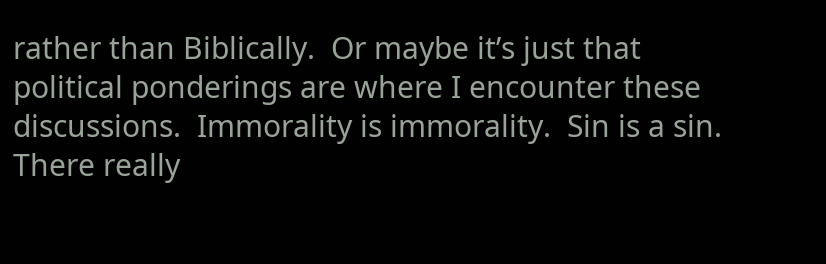rather than Biblically.  Or maybe it’s just that political ponderings are where I encounter these discussions.  Immorality is immorality.  Sin is a sin.  There really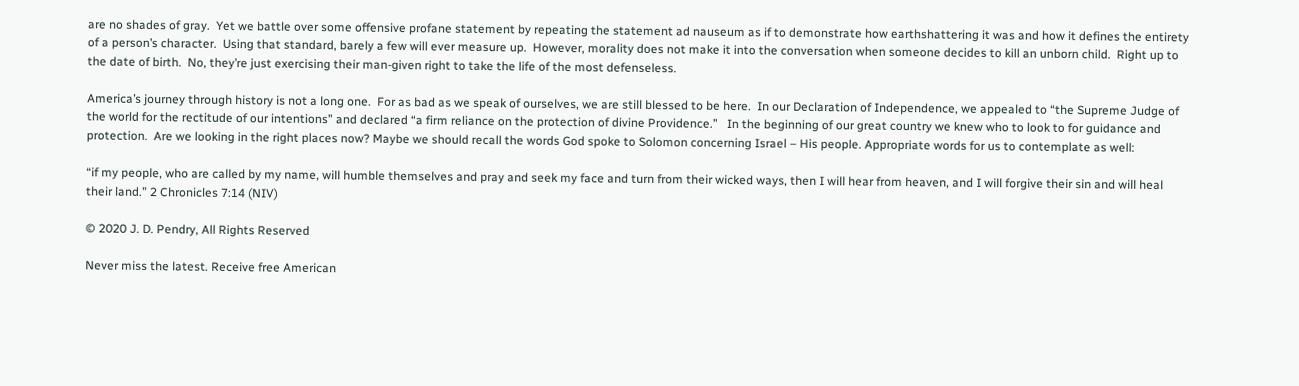are no shades of gray.  Yet we battle over some offensive profane statement by repeating the statement ad nauseum as if to demonstrate how earthshattering it was and how it defines the entirety of a person’s character.  Using that standard, barely a few will ever measure up.  However, morality does not make it into the conversation when someone decides to kill an unborn child.  Right up to the date of birth.  No, they’re just exercising their man-given right to take the life of the most defenseless.

America’s journey through history is not a long one.  For as bad as we speak of ourselves, we are still blessed to be here.  In our Declaration of Independence, we appealed to “the Supreme Judge of the world for the rectitude of our intentions” and declared “a firm reliance on the protection of divine Providence.”   In the beginning of our great country we knew who to look to for guidance and protection.  Are we looking in the right places now? Maybe we should recall the words God spoke to Solomon concerning Israel – His people. Appropriate words for us to contemplate as well:

“if my people, who are called by my name, will humble themselves and pray and seek my face and turn from their wicked ways, then I will hear from heaven, and I will forgive their sin and will heal their land.” 2 Chronicles 7:14 (NIV)

© 2020 J. D. Pendry, All Rights Reserved

Never miss the latest. Receive free American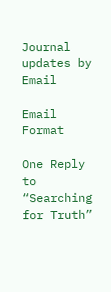Journal updates by Email

Email Format

One Reply to “Searching for Truth”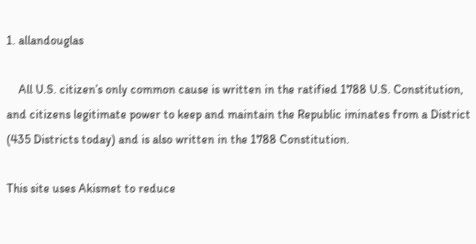1. allandouglas

    All U.S. citizen’s only common cause is written in the ratified 1788 U.S. Constitution, and citizens legitimate power to keep and maintain the Republic iminates from a District (435 Districts today) and is also written in the 1788 Constitution.

This site uses Akismet to reduce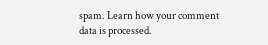spam. Learn how your comment data is processed.